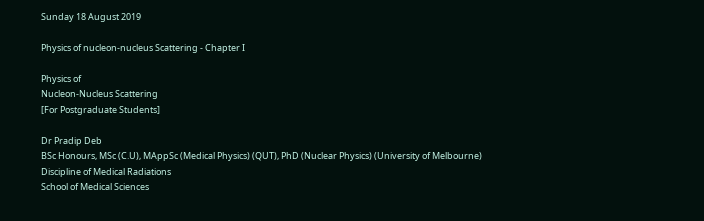Sunday 18 August 2019

Physics of nucleon-nucleus Scattering - Chapter I

Physics of
Nucleon-Nucleus Scattering
[For Postgraduate Students]

Dr Pradip Deb
BSc Honours, MSc (C.U), MAppSc (Medical Physics) (QUT), PhD (Nuclear Physics) (University of Melbourne)
Discipline of Medical Radiations
School of Medical Sciences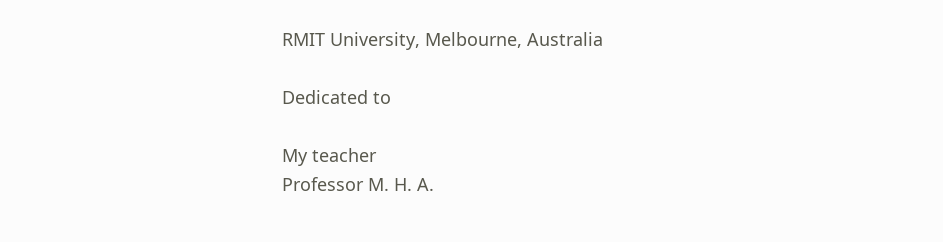RMIT University, Melbourne, Australia

Dedicated to

My teacher
Professor M. H. A.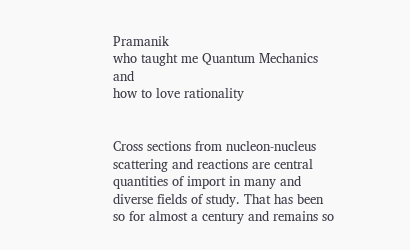Pramanik
who taught me Quantum Mechanics and
how to love rationality


Cross sections from nucleon-nucleus scattering and reactions are central quantities of import in many and diverse fields of study. That has been so for almost a century and remains so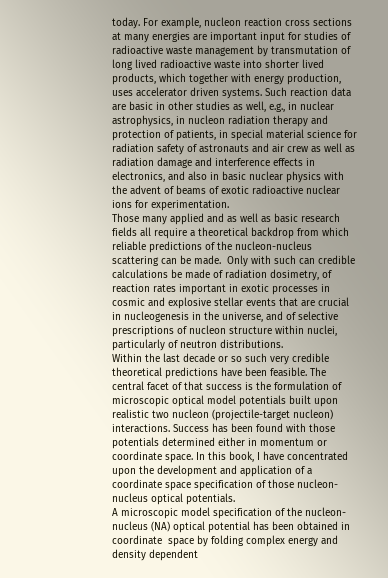today. For example, nucleon reaction cross sections at many energies are important input for studies of radioactive waste management by transmutation of long lived radioactive waste into shorter lived products, which together with energy production, uses accelerator driven systems. Such reaction data are basic in other studies as well, e.g., in nuclear astrophysics, in nucleon radiation therapy and protection of patients, in special material science for radiation safety of astronauts and air crew as well as radiation damage and interference effects in electronics, and also in basic nuclear physics with the advent of beams of exotic radioactive nuclear ions for experimentation.
Those many applied and as well as basic research fields all require a theoretical backdrop from which reliable predictions of the nucleon-nucleus scattering can be made.  Only with such can credible calculations be made of radiation dosimetry, of reaction rates important in exotic processes in cosmic and explosive stellar events that are crucial in nucleogenesis in the universe, and of selective prescriptions of nucleon structure within nuclei, particularly of neutron distributions.
Within the last decade or so such very credible theoretical predictions have been feasible. The central facet of that success is the formulation of microscopic optical model potentials built upon realistic two nucleon (projectile-target nucleon) interactions. Success has been found with those potentials determined either in momentum or coordinate space. In this book, I have concentrated upon the development and application of a coordinate space specification of those nucleon-nucleus optical potentials.
A microscopic model specification of the nucleon-nucleus (NA) optical potential has been obtained in coordinate  space by folding complex energy and density dependent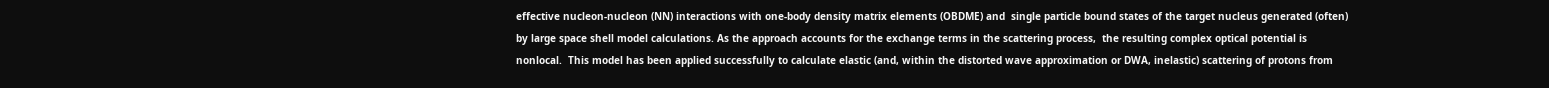effective nucleon-nucleon (NN) interactions with one-body density matrix elements (OBDME) and  single particle bound states of the target nucleus generated (often)  by large space shell model calculations. As the approach accounts for the exchange terms in the scattering process,  the resulting complex optical potential is nonlocal.  This model has been applied successfully to calculate elastic (and, within the distorted wave approximation or DWA, inelastic) scattering of protons from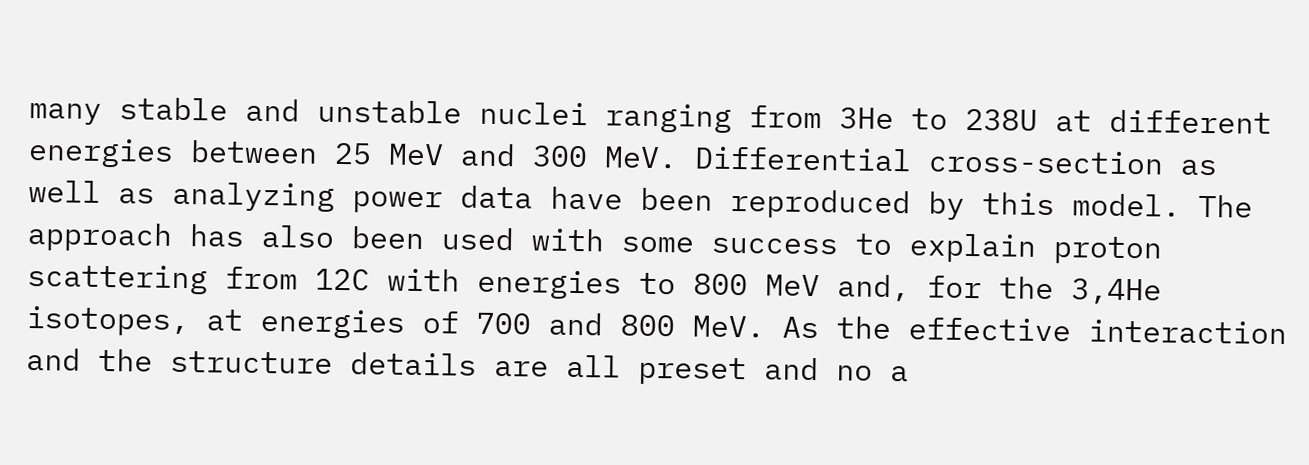many stable and unstable nuclei ranging from 3He to 238U at different energies between 25 MeV and 300 MeV. Differential cross-section as well as analyzing power data have been reproduced by this model. The approach has also been used with some success to explain proton scattering from 12C with energies to 800 MeV and, for the 3,4He isotopes, at energies of 700 and 800 MeV. As the effective interaction and the structure details are all preset and no a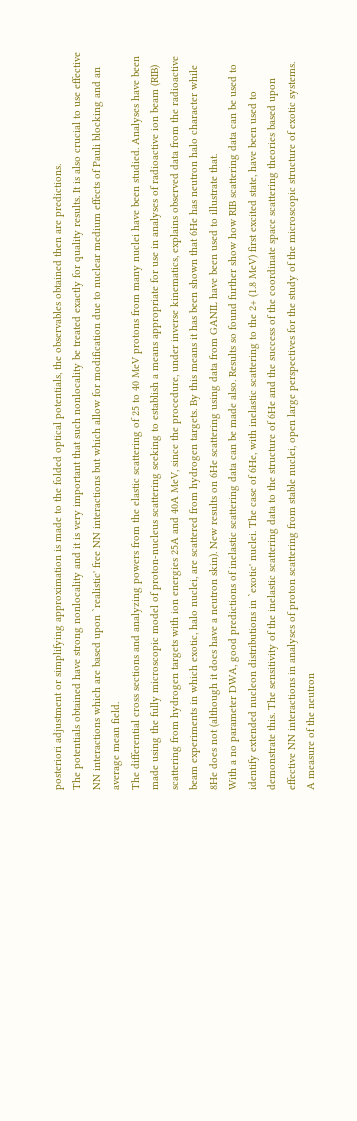posteriori adjustment or simplifying approximation is made to the folded optical potentials, the observables obtained then are predictions.
The potentials obtained have strong nonlocality and it is very important that such nonlocality be treated exactly for quality results. It is also crucial to use effective NN interactions which are based upon `realistic' free NN interactions but which allow for modification due to nuclear medium effects of Pauli blocking and an average mean field.
The differential cross sections and analyzing powers from the elastic scattering of 25 to 40 MeV protons from many nuclei have been studied. Analyses have been made using the fully microscopic model of proton-nucleus scattering seeking to establish a means appropriate for use in analyses of radioactive ion beam (RIB) scattering from hydrogen targets with ion energies 25A and 40A MeV, since the procedure, under inverse kinematics, explains observed data from the radioactive beam experiments in which exotic, halo nuclei, are scattered from hydrogen targets. By this means it has been shown that 6He has neutron halo character while 8He does not (although it does have a neutron skin). New results on 6He scattering using data from GANIL have been used to illustrate that.
With a no parameter DWA, good predictions of inelastic scattering data can be made also. Results so found further show how RIB scattering data can be used to identify extended nucleon distributions in `exotic' nuclei. The case of 6He, with inelastic scattering to the 2+ (1.8 MeV) first excited state, have been used to demonstrate this. The sensitivity of the inelastic scattering data to the structure of 6He and the success of the coordinate space scattering theories based upon effective NN interactions in analyses of proton scattering from stable nuclei, open large perspectives for the study of the microscopic structure of exotic systems.
A measure of the neutron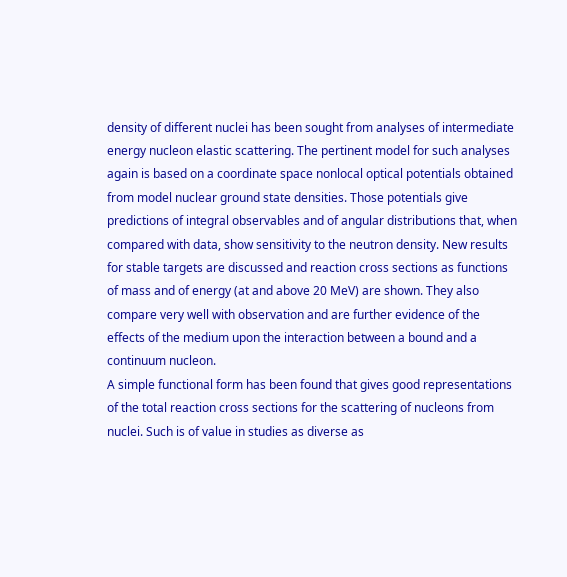density of different nuclei has been sought from analyses of intermediate energy nucleon elastic scattering. The pertinent model for such analyses again is based on a coordinate space nonlocal optical potentials obtained from model nuclear ground state densities. Those potentials give predictions of integral observables and of angular distributions that, when compared with data, show sensitivity to the neutron density. New results for stable targets are discussed and reaction cross sections as functions of mass and of energy (at and above 20 MeV) are shown. They also compare very well with observation and are further evidence of the effects of the medium upon the interaction between a bound and a continuum nucleon.
A simple functional form has been found that gives good representations of the total reaction cross sections for the scattering of nucleons from nuclei. Such is of value in studies as diverse as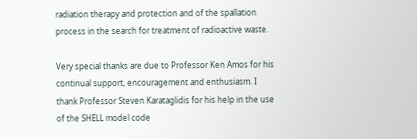radiation therapy and protection and of the spallation process in the search for treatment of radioactive waste.

Very special thanks are due to Professor Ken Amos for his continual support, encouragement and enthusiasm. I thank Professor Steven Karataglidis for his help in the use of the SHELL model code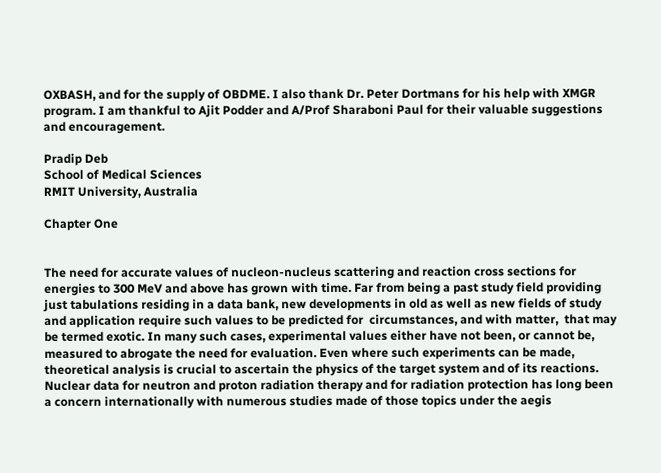OXBASH, and for the supply of OBDME. I also thank Dr. Peter Dortmans for his help with XMGR program. I am thankful to Ajit Podder and A/Prof Sharaboni Paul for their valuable suggestions and encouragement.

Pradip Deb
School of Medical Sciences
RMIT University, Australia

Chapter One


The need for accurate values of nucleon-nucleus scattering and reaction cross sections for energies to 300 MeV and above has grown with time. Far from being a past study field providing just tabulations residing in a data bank, new developments in old as well as new fields of study and application require such values to be predicted for  circumstances, and with matter,  that may be termed exotic. In many such cases, experimental values either have not been, or cannot be, measured to abrogate the need for evaluation. Even where such experiments can be made, theoretical analysis is crucial to ascertain the physics of the target system and of its reactions.
Nuclear data for neutron and proton radiation therapy and for radiation protection has long been a concern internationally with numerous studies made of those topics under the aegis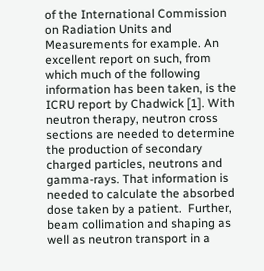of the International Commission on Radiation Units and Measurements for example. An excellent report on such, from which much of the following information has been taken, is the ICRU report by Chadwick [1]. With neutron therapy, neutron cross sections are needed to determine the production of secondary charged particles, neutrons and gamma-rays. That information is needed to calculate the absorbed dose taken by a patient.  Further, beam collimation and shaping as well as neutron transport in a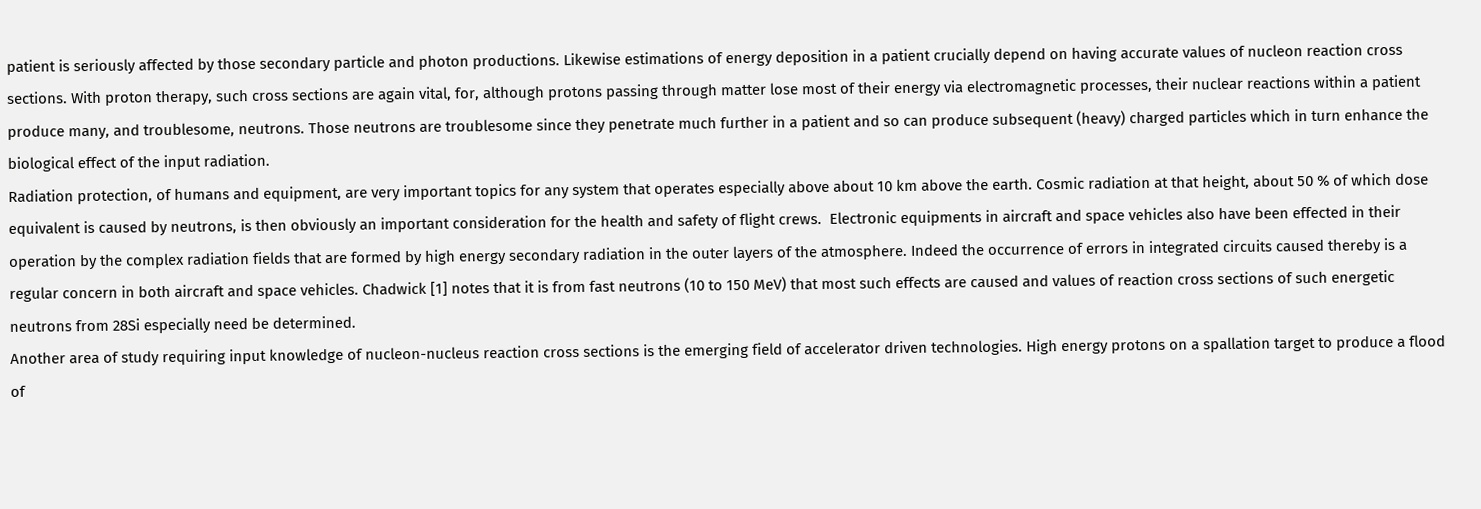patient is seriously affected by those secondary particle and photon productions. Likewise estimations of energy deposition in a patient crucially depend on having accurate values of nucleon reaction cross sections. With proton therapy, such cross sections are again vital, for, although protons passing through matter lose most of their energy via electromagnetic processes, their nuclear reactions within a patient produce many, and troublesome, neutrons. Those neutrons are troublesome since they penetrate much further in a patient and so can produce subsequent (heavy) charged particles which in turn enhance the biological effect of the input radiation.
Radiation protection, of humans and equipment, are very important topics for any system that operates especially above about 10 km above the earth. Cosmic radiation at that height, about 50 % of which dose equivalent is caused by neutrons, is then obviously an important consideration for the health and safety of flight crews.  Electronic equipments in aircraft and space vehicles also have been effected in their operation by the complex radiation fields that are formed by high energy secondary radiation in the outer layers of the atmosphere. Indeed the occurrence of errors in integrated circuits caused thereby is a regular concern in both aircraft and space vehicles. Chadwick [1] notes that it is from fast neutrons (10 to 150 MeV) that most such effects are caused and values of reaction cross sections of such energetic neutrons from 28Si especially need be determined.
Another area of study requiring input knowledge of nucleon-nucleus reaction cross sections is the emerging field of accelerator driven technologies. High energy protons on a spallation target to produce a flood of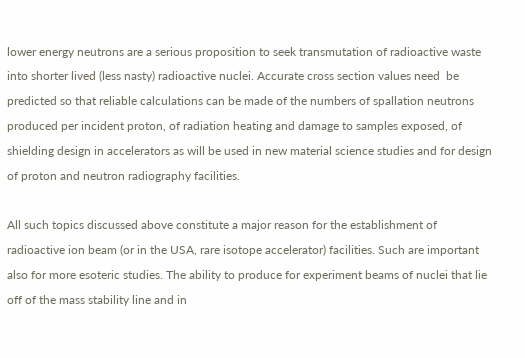lower energy neutrons are a serious proposition to seek transmutation of radioactive waste into shorter lived (less nasty) radioactive nuclei. Accurate cross section values need  be predicted so that reliable calculations can be made of the numbers of spallation neutrons produced per incident proton, of radiation heating and damage to samples exposed, of shielding design in accelerators as will be used in new material science studies and for design of proton and neutron radiography facilities.

All such topics discussed above constitute a major reason for the establishment of radioactive ion beam (or in the USA, rare isotope accelerator) facilities. Such are important also for more esoteric studies. The ability to produce for experiment beams of nuclei that lie off of the mass stability line and in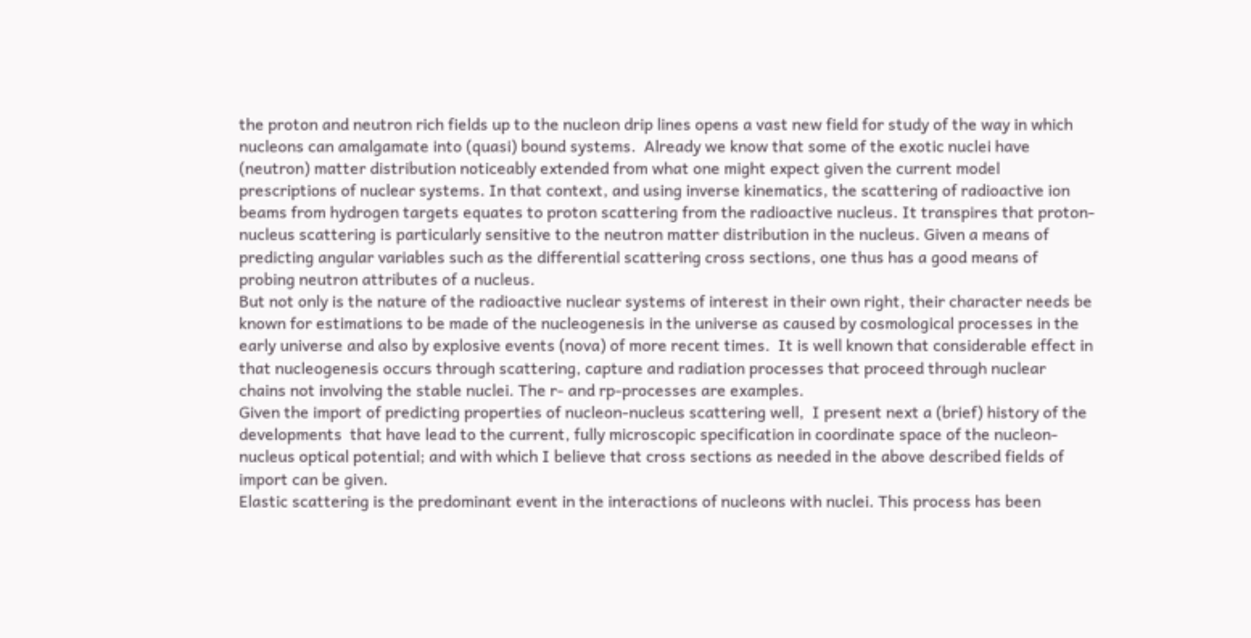the proton and neutron rich fields up to the nucleon drip lines opens a vast new field for study of the way in which nucleons can amalgamate into (quasi) bound systems.  Already we know that some of the exotic nuclei have (neutron) matter distribution noticeably extended from what one might expect given the current model prescriptions of nuclear systems. In that context, and using inverse kinematics, the scattering of radioactive ion beams from hydrogen targets equates to proton scattering from the radioactive nucleus. It transpires that proton-nucleus scattering is particularly sensitive to the neutron matter distribution in the nucleus. Given a means of predicting angular variables such as the differential scattering cross sections, one thus has a good means of probing neutron attributes of a nucleus.
But not only is the nature of the radioactive nuclear systems of interest in their own right, their character needs be known for estimations to be made of the nucleogenesis in the universe as caused by cosmological processes in the early universe and also by explosive events (nova) of more recent times.  It is well known that considerable effect in that nucleogenesis occurs through scattering, capture and radiation processes that proceed through nuclear chains not involving the stable nuclei. The r- and rp-processes are examples.
Given the import of predicting properties of nucleon-nucleus scattering well,  I present next a (brief) history of the developments  that have lead to the current, fully microscopic specification in coordinate space of the nucleon-nucleus optical potential; and with which I believe that cross sections as needed in the above described fields of import can be given.
Elastic scattering is the predominant event in the interactions of nucleons with nuclei. This process has been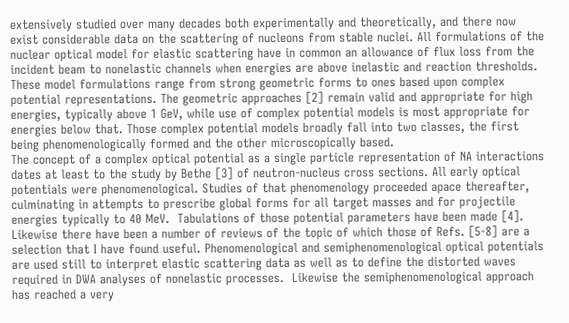extensively studied over many decades both experimentally and theoretically, and there now exist considerable data on the scattering of nucleons from stable nuclei. All formulations of the nuclear optical model for elastic scattering have in common an allowance of flux loss from the incident beam to nonelastic channels when energies are above inelastic and reaction thresholds. These model formulations range from strong geometric forms to ones based upon complex potential representations. The geometric approaches [2] remain valid and appropriate for high energies, typically above 1 GeV, while use of complex potential models is most appropriate for energies below that. Those complex potential models broadly fall into two classes, the first being phenomenologically formed and the other microscopically based.
The concept of a complex optical potential as a single particle representation of NA interactions dates at least to the study by Bethe [3] of neutron-nucleus cross sections. All early optical potentials were phenomenological. Studies of that phenomenology proceeded apace thereafter, culminating in attempts to prescribe global forms for all target masses and for projectile energies typically to 40 MeV.  Tabulations of those potential parameters have been made [4]. Likewise there have been a number of reviews of the topic of which those of Refs. [5-8] are a selection that I have found useful. Phenomenological and semiphenomenological optical potentials are used still to interpret elastic scattering data as well as to define the distorted waves required in DWA analyses of nonelastic processes.  Likewise the semiphenomenological approach has reached a very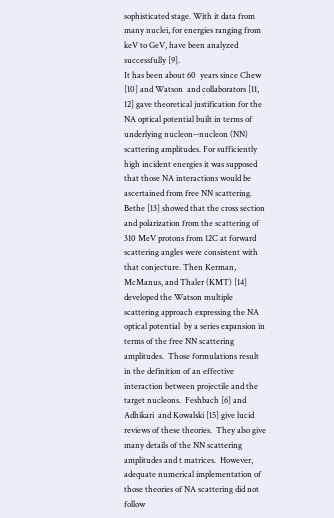sophisticated stage. With it data from many nuclei, for energies ranging from keV to GeV, have been analyzed successfully [9].
It has been about 60  years since Chew [10] and Watson  and collaborators [11, 12] gave theoretical justification for the NA optical potential built in terms of underlying nucleon--nucleon (NN) scattering amplitudes. For sufficiently high incident energies it was supposed that those NA interactions would be ascertained from free NN scattering. Bethe [13] showed that the cross section and polarization from the scattering of 310 MeV protons from 12C at forward scattering angles were consistent with that conjecture. Then Kerman, McManus, and Thaler (KMT) [14] developed the Watson multiple scattering approach expressing the NA optical potential  by a series expansion in terms of the free NN scattering amplitudes.  Those formulations result in the definition of an effective interaction between projectile and the target nucleons.  Feshbach [6] and Adhikari  and Kowalski [15] give lucid reviews of these theories.  They also give many details of the NN scattering amplitudes and t matrices.  However, adequate numerical implementation of those theories of NA scattering did not follow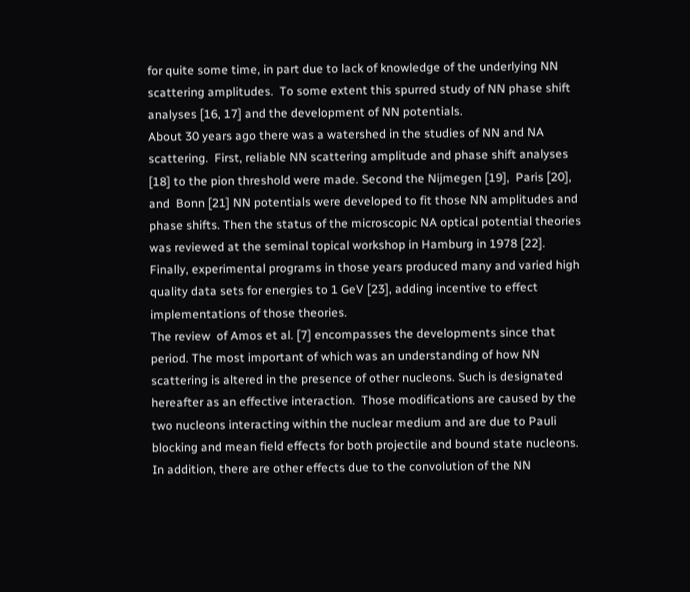for quite some time, in part due to lack of knowledge of the underlying NN scattering amplitudes.  To some extent this spurred study of NN phase shift analyses [16, 17] and the development of NN potentials.
About 30 years ago there was a watershed in the studies of NN and NA scattering.  First, reliable NN scattering amplitude and phase shift analyses [18] to the pion threshold were made. Second the Nijmegen [19],  Paris [20], and  Bonn [21] NN potentials were developed to fit those NN amplitudes and phase shifts. Then the status of the microscopic NA optical potential theories was reviewed at the seminal topical workshop in Hamburg in 1978 [22].  Finally, experimental programs in those years produced many and varied high quality data sets for energies to 1 GeV [23], adding incentive to effect implementations of those theories.
The review  of Amos et al. [7] encompasses the developments since that period. The most important of which was an understanding of how NN scattering is altered in the presence of other nucleons. Such is designated hereafter as an effective interaction.  Those modifications are caused by the two nucleons interacting within the nuclear medium and are due to Pauli blocking and mean field effects for both projectile and bound state nucleons.  In addition, there are other effects due to the convolution of the NN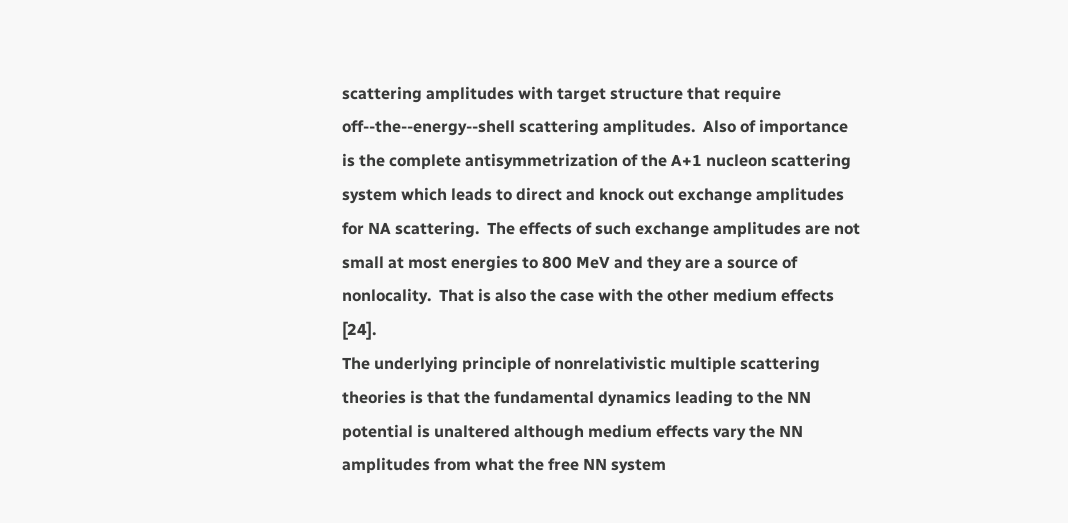scattering amplitudes with target structure that require off--the--energy--shell scattering amplitudes.  Also of importance is the complete antisymmetrization of the A+1 nucleon scattering system which leads to direct and knock out exchange amplitudes for NA scattering.  The effects of such exchange amplitudes are not small at most energies to 800 MeV and they are a source of nonlocality.  That is also the case with the other medium effects [24].
The underlying principle of nonrelativistic multiple scattering theories is that the fundamental dynamics leading to the NN potential is unaltered although medium effects vary the NN amplitudes from what the free NN system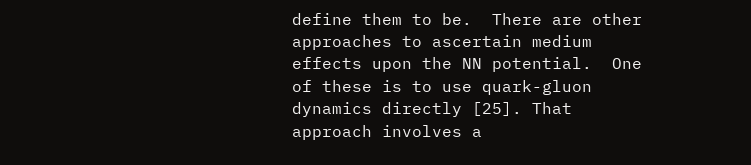define them to be.  There are other approaches to ascertain medium effects upon the NN potential.  One of these is to use quark-gluon dynamics directly [25]. That approach involves a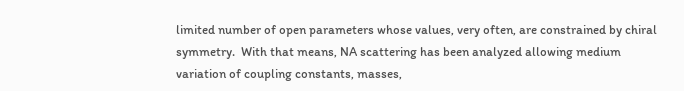limited number of open parameters whose values, very often, are constrained by chiral symmetry.  With that means, NA scattering has been analyzed allowing medium variation of coupling constants, masses,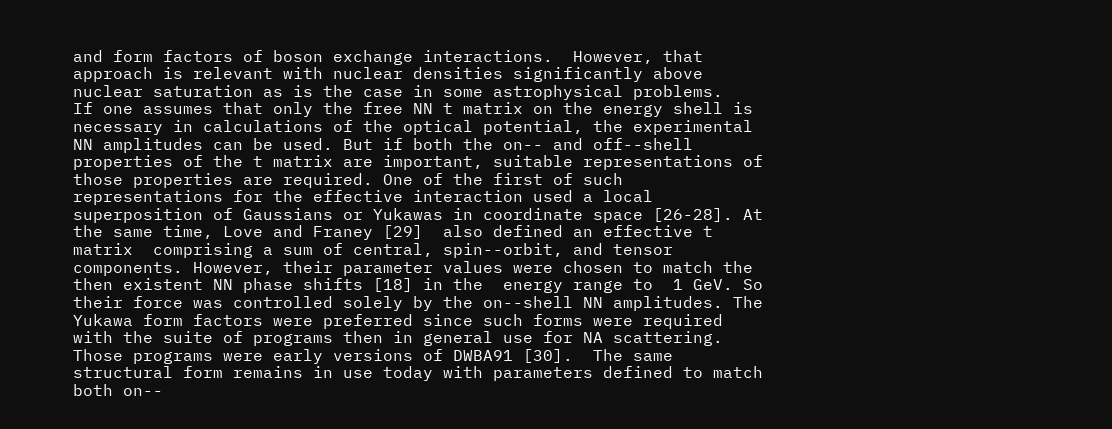and form factors of boson exchange interactions.  However, that approach is relevant with nuclear densities significantly above nuclear saturation as is the case in some astrophysical problems.
If one assumes that only the free NN t matrix on the energy shell is necessary in calculations of the optical potential, the experimental NN amplitudes can be used. But if both the on-- and off--shell properties of the t matrix are important, suitable representations of those properties are required. One of the first of such representations for the effective interaction used a local superposition of Gaussians or Yukawas in coordinate space [26-28]. At the same time, Love and Franey [29]  also defined an effective t matrix  comprising a sum of central, spin--orbit, and tensor components. However, their parameter values were chosen to match the then existent NN phase shifts [18] in the  energy range to  1 GeV. So their force was controlled solely by the on--shell NN amplitudes. The Yukawa form factors were preferred since such forms were required with the suite of programs then in general use for NA scattering.  Those programs were early versions of DWBA91 [30].  The same structural form remains in use today with parameters defined to match both on--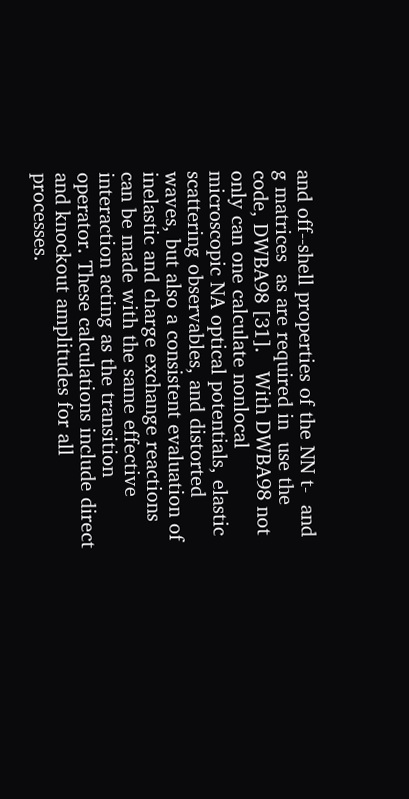and off--shell properties of the NN t-  and g matrices  as are required in  use the code, DWBA98 [31].   With DWBA98 not only can one calculate nonlocal microscopic NA optical potentials, elastic scattering observables, and distorted waves, but also a consistent evaluation of inelastic and charge exchange reactions can be made with the same effective interaction acting as the transition operator. These calculations include direct and knockout amplitudes for all processes.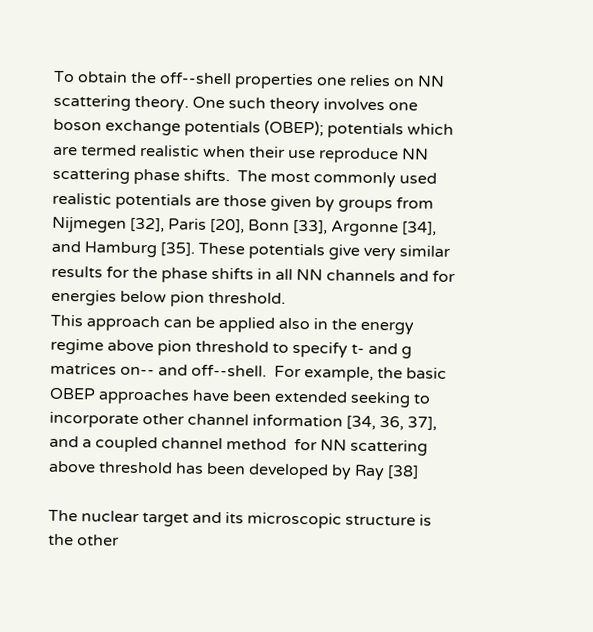To obtain the off--shell properties one relies on NN scattering theory. One such theory involves one boson exchange potentials (OBEP); potentials which are termed realistic when their use reproduce NN scattering phase shifts.  The most commonly used realistic potentials are those given by groups from Nijmegen [32], Paris [20], Bonn [33], Argonne [34],  and Hamburg [35]. These potentials give very similar results for the phase shifts in all NN channels and for energies below pion threshold.
This approach can be applied also in the energy regime above pion threshold to specify t- and g matrices on-- and off--shell.  For example, the basic OBEP approaches have been extended seeking to incorporate other channel information [34, 36, 37], and a coupled channel method  for NN scattering above threshold has been developed by Ray [38]

The nuclear target and its microscopic structure is the other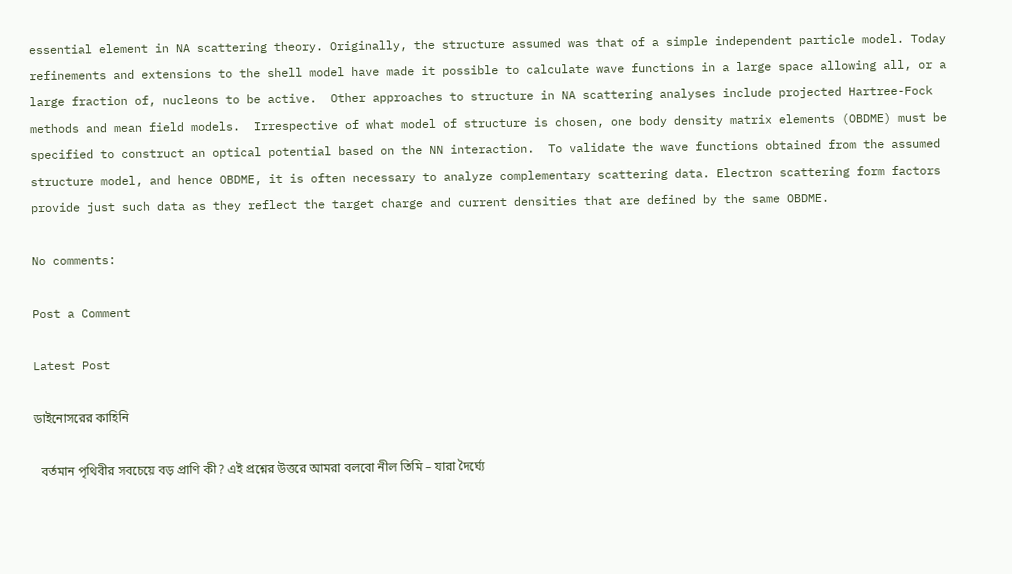essential element in NA scattering theory. Originally, the structure assumed was that of a simple independent particle model. Today refinements and extensions to the shell model have made it possible to calculate wave functions in a large space allowing all, or a large fraction of, nucleons to be active.  Other approaches to structure in NA scattering analyses include projected Hartree-Fock methods and mean field models.  Irrespective of what model of structure is chosen, one body density matrix elements (OBDME) must be specified to construct an optical potential based on the NN interaction.  To validate the wave functions obtained from the assumed structure model, and hence OBDME, it is often necessary to analyze complementary scattering data. Electron scattering form factors provide just such data as they reflect the target charge and current densities that are defined by the same OBDME.

No comments:

Post a Comment

Latest Post

ডাইনোসরের কাহিনি

  বর্তমান পৃথিবীর সবচেয়ে বড় প্রাণি কী? এই প্রশ্নের উত্তরে আমরা বলবো নীল তিমি – যারা দৈর্ঘ্যে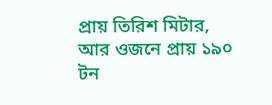প্রায় তিরিশ মিটার, আর ওজনে প্রায় ১৯০ টন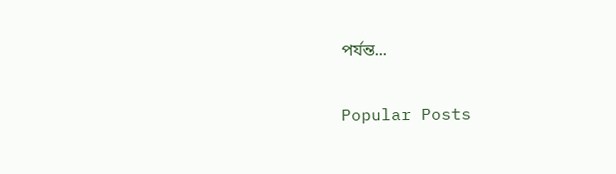পর্যন্ত...

Popular Posts